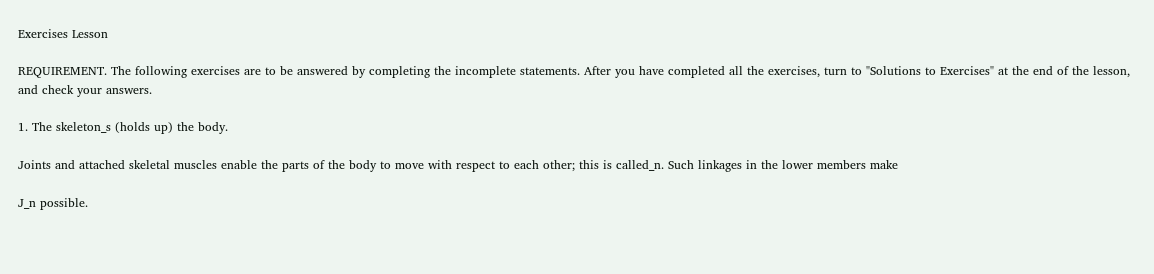Exercises Lesson

REQUIREMENT. The following exercises are to be answered by completing the incomplete statements. After you have completed all the exercises, turn to "Solutions to Exercises" at the end of the lesson, and check your answers.

1. The skeleton_s (holds up) the body.

Joints and attached skeletal muscles enable the parts of the body to move with respect to each other; this is called_n. Such linkages in the lower members make

J_n possible.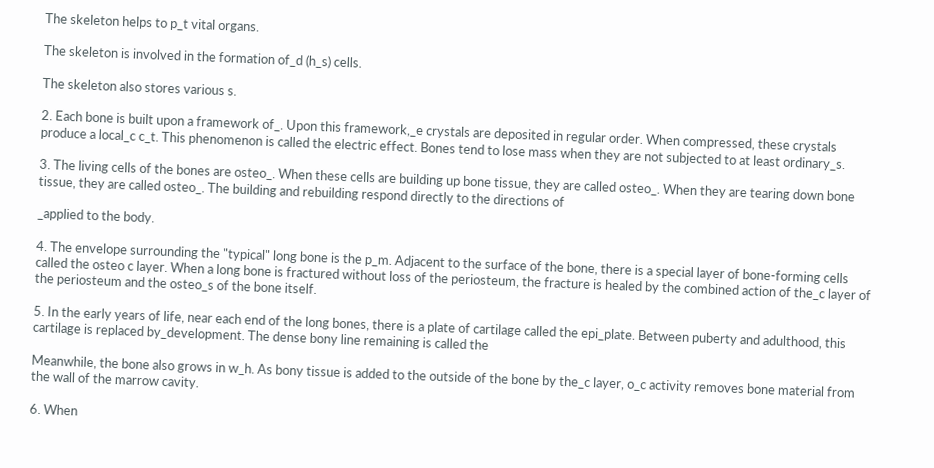The skeleton helps to p_t vital organs.

The skeleton is involved in the formation of_d (h_s) cells.

The skeleton also stores various s.

2. Each bone is built upon a framework of_. Upon this framework,_e crystals are deposited in regular order. When compressed, these crystals produce a local_c c_t. This phenomenon is called the electric effect. Bones tend to lose mass when they are not subjected to at least ordinary_s.

3. The living cells of the bones are osteo_. When these cells are building up bone tissue, they are called osteo_. When they are tearing down bone tissue, they are called osteo_. The building and rebuilding respond directly to the directions of

_applied to the body.

4. The envelope surrounding the "typical" long bone is the p_m. Adjacent to the surface of the bone, there is a special layer of bone-forming cells called the osteo c layer. When a long bone is fractured without loss of the periosteum, the fracture is healed by the combined action of the_c layer of the periosteum and the osteo_s of the bone itself.

5. In the early years of life, near each end of the long bones, there is a plate of cartilage called the epi_plate. Between puberty and adulthood, this cartilage is replaced by_development. The dense bony line remaining is called the

Meanwhile, the bone also grows in w_h. As bony tissue is added to the outside of the bone by the_c layer, o_c activity removes bone material from the wall of the marrow cavity.

6. When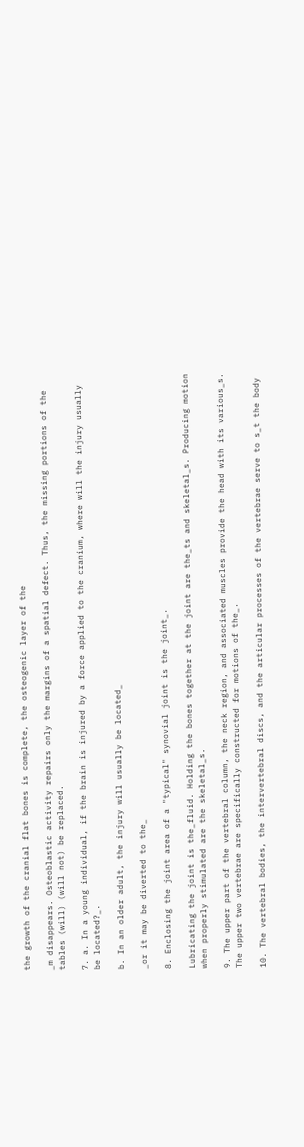the growth of the cranial flat bones is complete, the osteogenic layer of the

_m disappears. Osteoblastic activity repairs only the margins of a spatial defect. Thus, the missing portions of the tables (will) (will not) be replaced.

7. a. In a young individual, if the brain is injured by a force applied to the cranium, where will the injury usually be located?_.

b. In an older adult, the injury will usually be located_

_or it may be diverted to the_

8. Enclosing the joint area of a "typical" synovial joint is the joint_.

Lubricating the joint is the_fluid. Holding the bones together at the joint are the_ts and skeletal_s. Producing motion when properly stimulated are the skeletal_s.

9. The upper part of the vertebral column, the neck region, and associated muscles provide the head with its various_s. The upper two vertebrae are specifically constructed for motions of the_.

10. The vertebral bodies, the intervertebral discs, and the articular processes of the vertebrae serve to s_t the body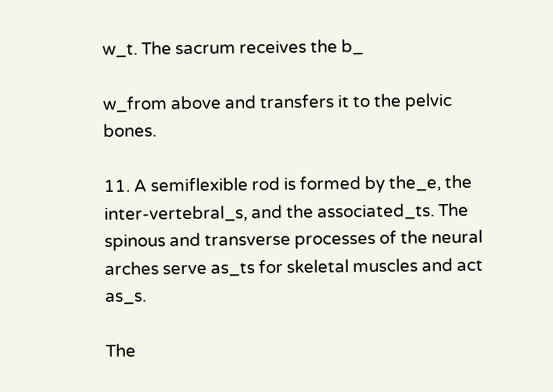w_t. The sacrum receives the b_

w_from above and transfers it to the pelvic bones.

11. A semiflexible rod is formed by the_e, the inter-vertebral_s, and the associated_ts. The spinous and transverse processes of the neural arches serve as_ts for skeletal muscles and act as_s.

The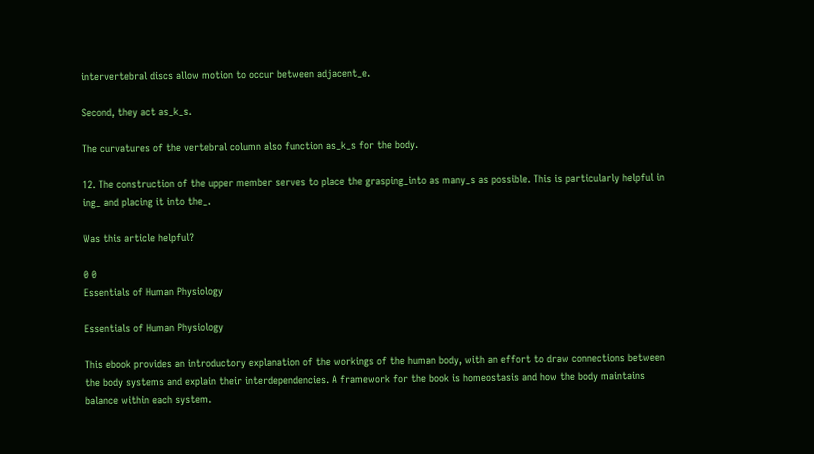intervertebral discs allow motion to occur between adjacent_e.

Second, they act as_k_s.

The curvatures of the vertebral column also function as_k_s for the body.

12. The construction of the upper member serves to place the grasping_into as many_s as possible. This is particularly helpful in ing_ and placing it into the_.

Was this article helpful?

0 0
Essentials of Human Physiology

Essentials of Human Physiology

This ebook provides an introductory explanation of the workings of the human body, with an effort to draw connections between the body systems and explain their interdependencies. A framework for the book is homeostasis and how the body maintains balance within each system.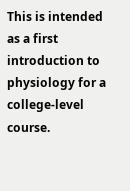This is intended as a first introduction to physiology for a college-level course.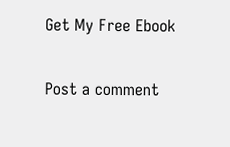Get My Free Ebook

Post a comment